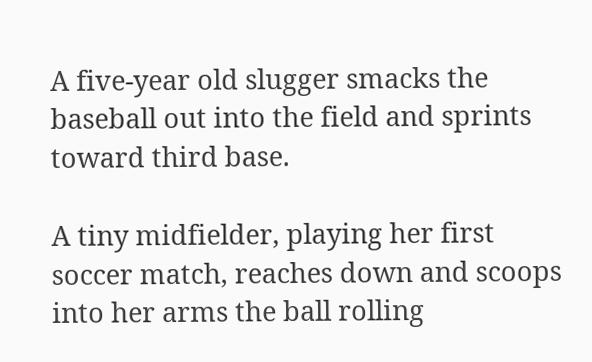A five-year old slugger smacks the baseball out into the field and sprints toward third base.

A tiny midfielder, playing her first soccer match, reaches down and scoops into her arms the ball rolling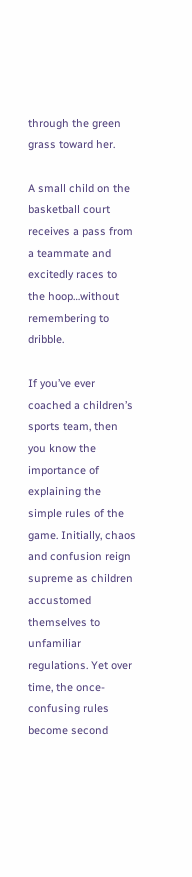through the green grass toward her.

A small child on the basketball court receives a pass from a teammate and excitedly races to the hoop…without remembering to dribble.

If you’ve ever coached a children’s sports team, then you know the importance of explaining the simple rules of the game. Initially, chaos and confusion reign supreme as children accustomed themselves to unfamiliar regulations. Yet over time, the once-confusing rules become second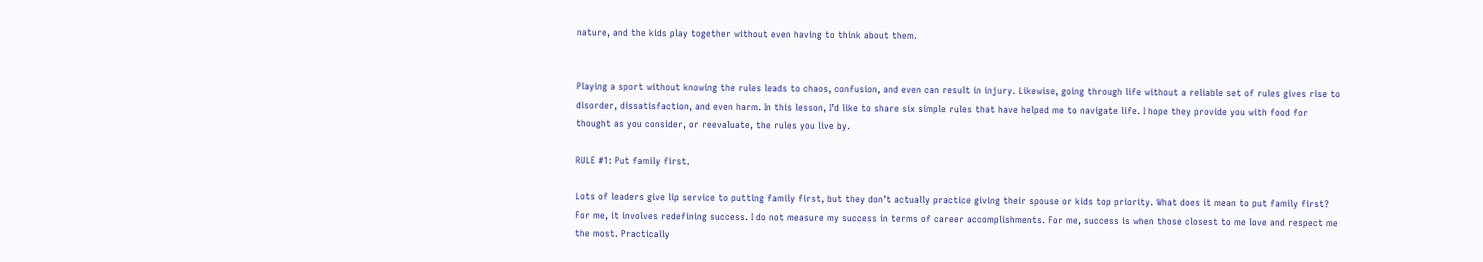nature, and the kids play together without even having to think about them.


Playing a sport without knowing the rules leads to chaos, confusion, and even can result in injury. Likewise, going through life without a reliable set of rules gives rise to disorder, dissatisfaction, and even harm. In this lesson, I’d like to share six simple rules that have helped me to navigate life. I hope they provide you with food for thought as you consider, or reevaluate, the rules you live by.

RULE #1: Put family first.

Lots of leaders give lip service to putting family first, but they don’t actually practice giving their spouse or kids top priority. What does it mean to put family first? For me, it involves redefining success. I do not measure my success in terms of career accomplishments. For me, success is when those closest to me love and respect me the most. Practically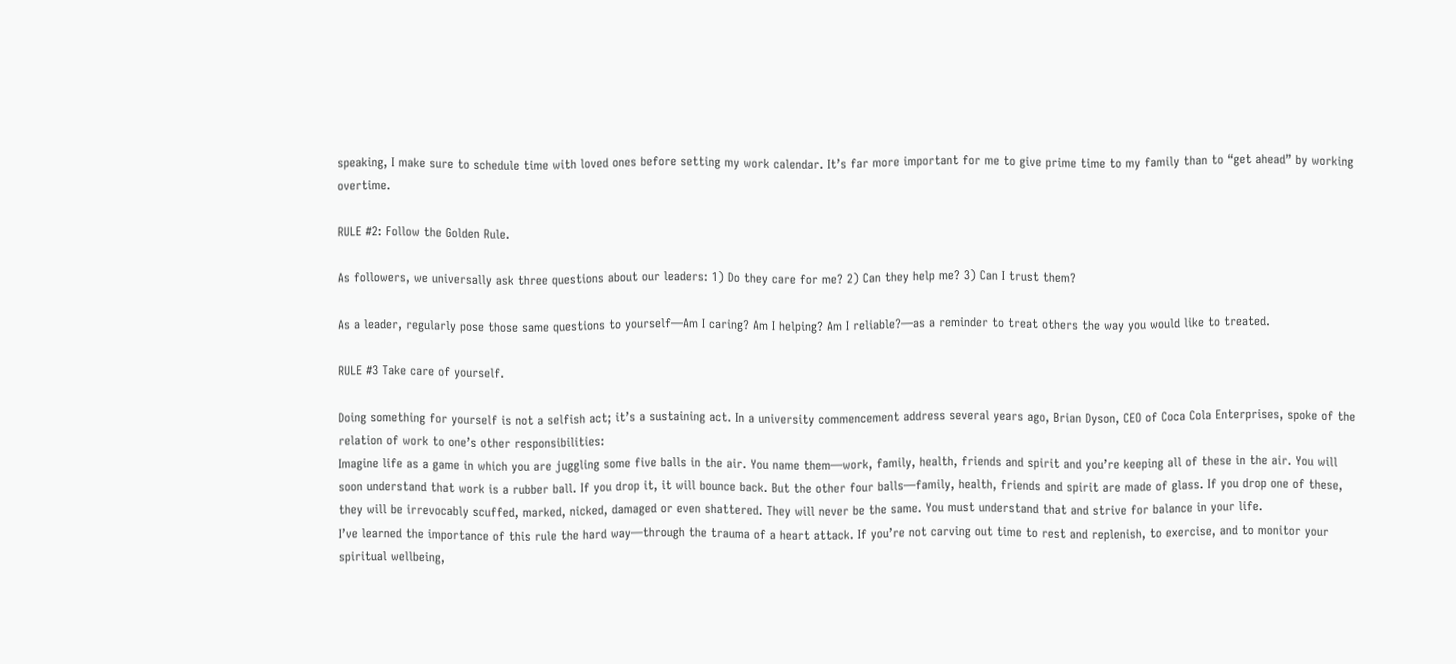speaking, I make sure to schedule time with loved ones before setting my work calendar. It’s far more important for me to give prime time to my family than to “get ahead” by working overtime.

RULE #2: Follow the Golden Rule.

As followers, we universally ask three questions about our leaders: 1) Do they care for me? 2) Can they help me? 3) Can I trust them?

As a leader, regularly pose those same questions to yourself—Am I caring? Am I helping? Am I reliable?—as a reminder to treat others the way you would like to treated.

RULE #3 Take care of yourself.

Doing something for yourself is not a selfish act; it’s a sustaining act. In a university commencement address several years ago, Brian Dyson, CEO of Coca Cola Enterprises, spoke of the relation of work to one’s other responsibilities:
Imagine life as a game in which you are juggling some five balls in the air. You name them—work, family, health, friends and spirit and you’re keeping all of these in the air. You will soon understand that work is a rubber ball. If you drop it, it will bounce back. But the other four balls—family, health, friends and spirit are made of glass. If you drop one of these, they will be irrevocably scuffed, marked, nicked, damaged or even shattered. They will never be the same. You must understand that and strive for balance in your life.
I’ve learned the importance of this rule the hard way—through the trauma of a heart attack. If you’re not carving out time to rest and replenish, to exercise, and to monitor your spiritual wellbeing,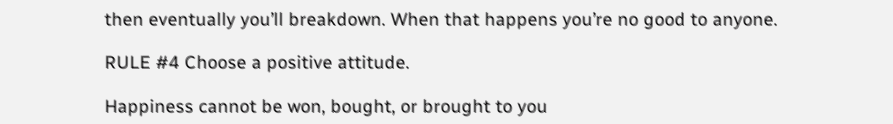then eventually you’ll breakdown. When that happens you’re no good to anyone.

RULE #4 Choose a positive attitude.

Happiness cannot be won, bought, or brought to you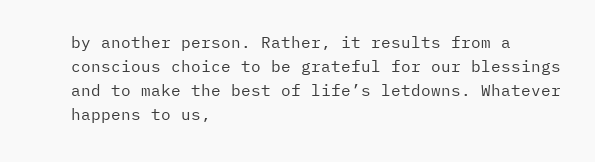by another person. Rather, it results from a conscious choice to be grateful for our blessings and to make the best of life’s letdowns. Whatever happens to us,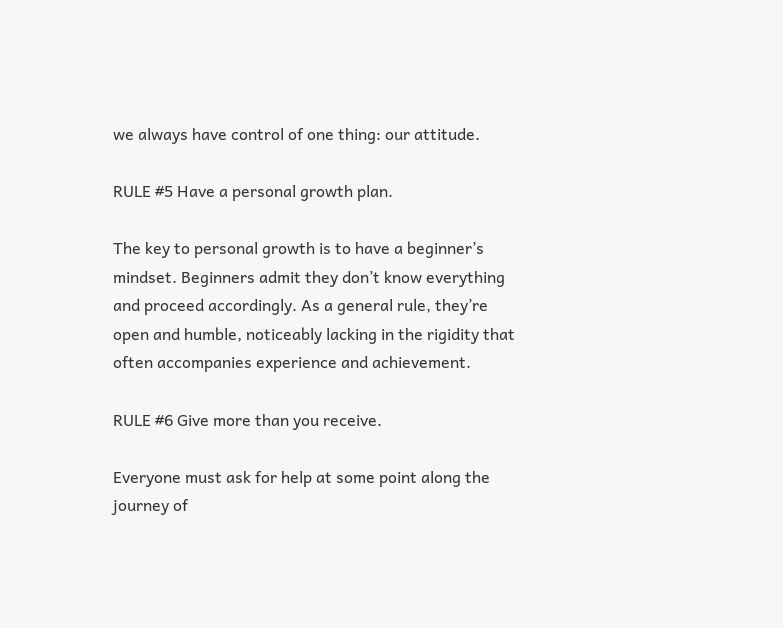we always have control of one thing: our attitude.

RULE #5 Have a personal growth plan.

The key to personal growth is to have a beginner’s mindset. Beginners admit they don’t know everything and proceed accordingly. As a general rule, they’re open and humble, noticeably lacking in the rigidity that often accompanies experience and achievement.

RULE #6 Give more than you receive.

Everyone must ask for help at some point along the journey of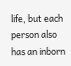life, but each person also has an inborn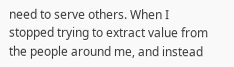need to serve others. When I stopped trying to extract value from the people around me, and instead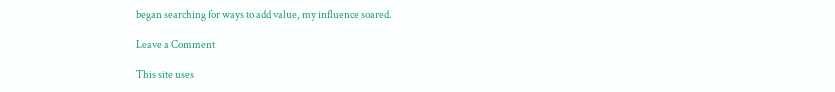began searching for ways to add value, my influence soared.

Leave a Comment

This site uses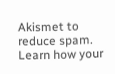Akismet to reduce spam. Learn how your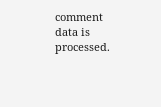comment data is processed.